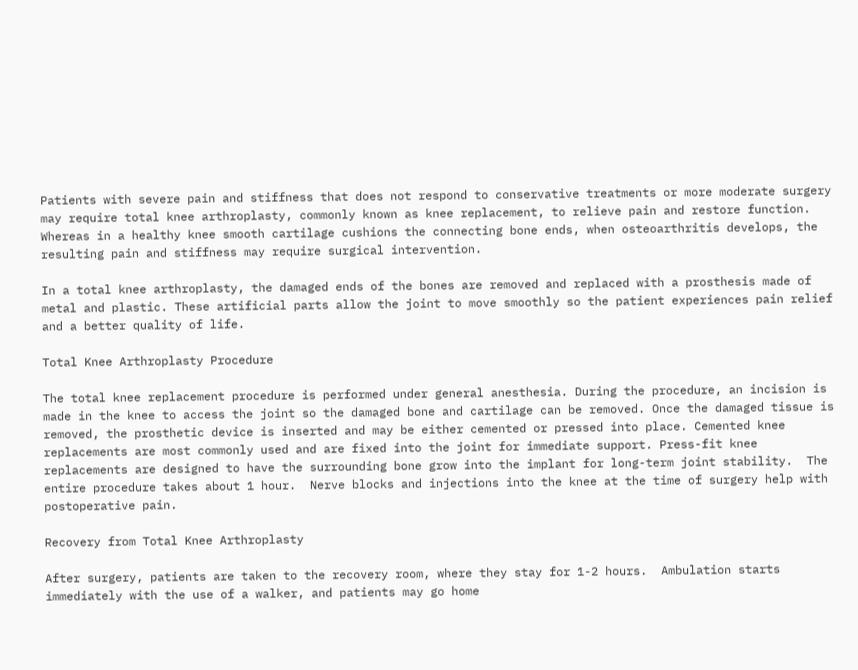Patients with severe pain and stiffness that does not respond to conservative treatments or more moderate surgery may require total knee arthroplasty, commonly known as knee replacement, to relieve pain and restore function. Whereas in a healthy knee smooth cartilage cushions the connecting bone ends, when osteoarthritis develops, the resulting pain and stiffness may require surgical intervention.

In a total knee arthroplasty, the damaged ends of the bones are removed and replaced with a prosthesis made of metal and plastic. These artificial parts allow the joint to move smoothly so the patient experiences pain relief and a better quality of life.

Total Knee Arthroplasty Procedure

The total knee replacement procedure is performed under general anesthesia. During the procedure, an incision is made in the knee to access the joint so the damaged bone and cartilage can be removed. Once the damaged tissue is removed, the prosthetic device is inserted and may be either cemented or pressed into place. Cemented knee replacements are most commonly used and are fixed into the joint for immediate support. Press-fit knee replacements are designed to have the surrounding bone grow into the implant for long-term joint stability.  The entire procedure takes about 1 hour.  Nerve blocks and injections into the knee at the time of surgery help with postoperative pain.

Recovery from Total Knee Arthroplasty

After surgery, patients are taken to the recovery room, where they stay for 1-2 hours.  Ambulation starts immediately with the use of a walker, and patients may go home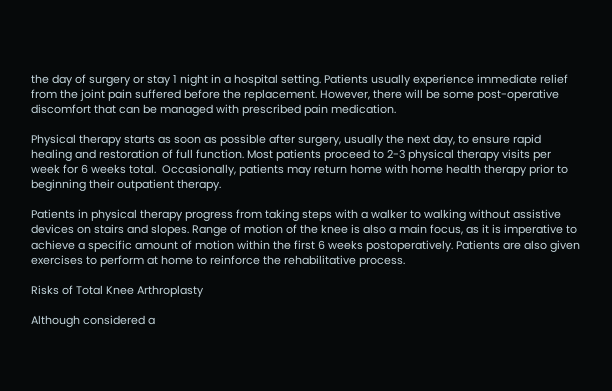the day of surgery or stay 1 night in a hospital setting. Patients usually experience immediate relief from the joint pain suffered before the replacement. However, there will be some post-operative discomfort that can be managed with prescribed pain medication.

Physical therapy starts as soon as possible after surgery, usually the next day, to ensure rapid healing and restoration of full function. Most patients proceed to 2-3 physical therapy visits per week for 6 weeks total.  Occasionally, patients may return home with home health therapy prior to beginning their outpatient therapy.

Patients in physical therapy progress from taking steps with a walker to walking without assistive devices on stairs and slopes. Range of motion of the knee is also a main focus, as it is imperative to achieve a specific amount of motion within the first 6 weeks postoperatively. Patients are also given exercises to perform at home to reinforce the rehabilitative process.

Risks of Total Knee Arthroplasty

Although considered a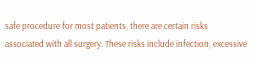safe procedure for most patients, there are certain risks associated with all surgery. These risks include infection, excessive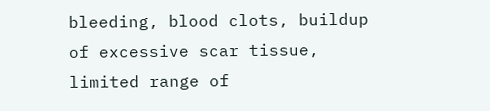bleeding, blood clots, buildup of excessive scar tissue, limited range of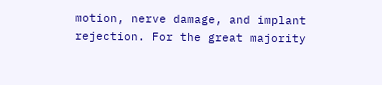motion, nerve damage, and implant rejection. For the great majority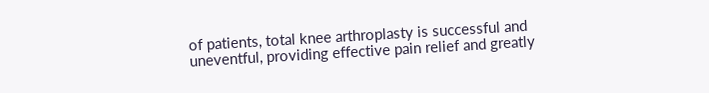of patients, total knee arthroplasty is successful and uneventful, providing effective pain relief and greatly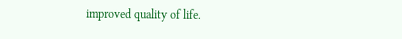improved quality of life.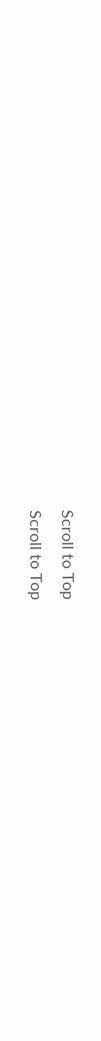Scroll to Top
Scroll to Top